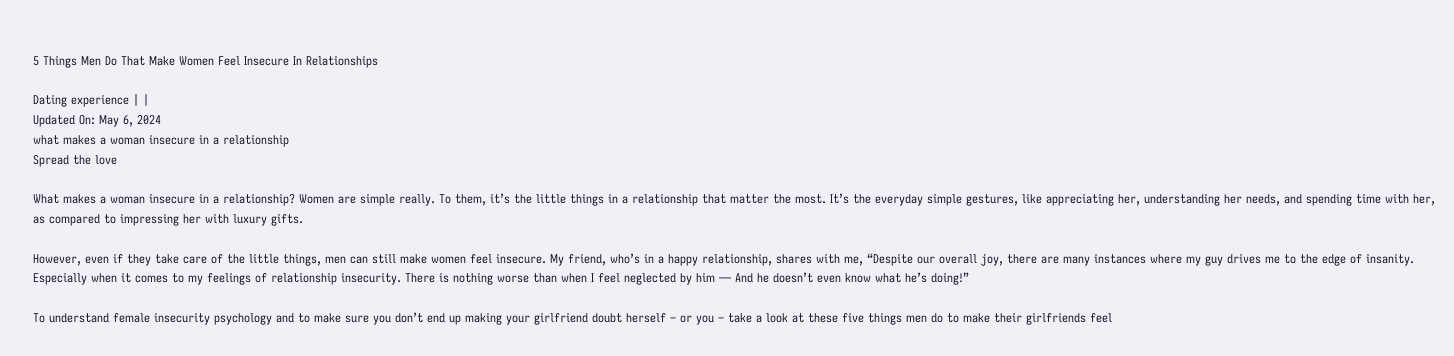5 Things Men Do That Make Women Feel Insecure In Relationships

Dating experience | |
Updated On: May 6, 2024
what makes a woman insecure in a relationship
Spread the love

What makes a woman insecure in a relationship? Women are simple really. To them, it’s the little things in a relationship that matter the most. It’s the everyday simple gestures, like appreciating her, understanding her needs, and spending time with her, as compared to impressing her with luxury gifts.

However, even if they take care of the little things, men can still make women feel insecure. My friend, who’s in a happy relationship, shares with me, “Despite our overall joy, there are many instances where my guy drives me to the edge of insanity. Especially when it comes to my feelings of relationship insecurity. There is nothing worse than when I feel neglected by him — And he doesn’t even know what he’s doing!”

To understand female insecurity psychology and to make sure you don’t end up making your girlfriend doubt herself – or you – take a look at these five things men do to make their girlfriends feel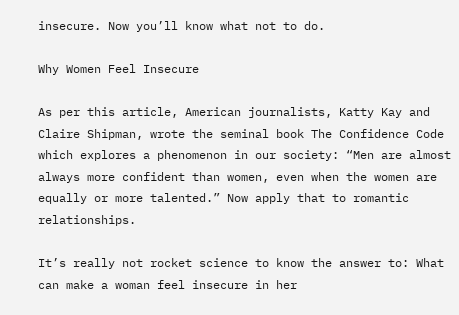insecure. Now you’ll know what not to do.

Why Women Feel Insecure

As per this article, American journalists, Katty Kay and Claire Shipman, wrote the seminal book The Confidence Code which explores a phenomenon in our society: “Men are almost always more confident than women, even when the women are equally or more talented.” Now apply that to romantic relationships.

It’s really not rocket science to know the answer to: What can make a woman feel insecure in her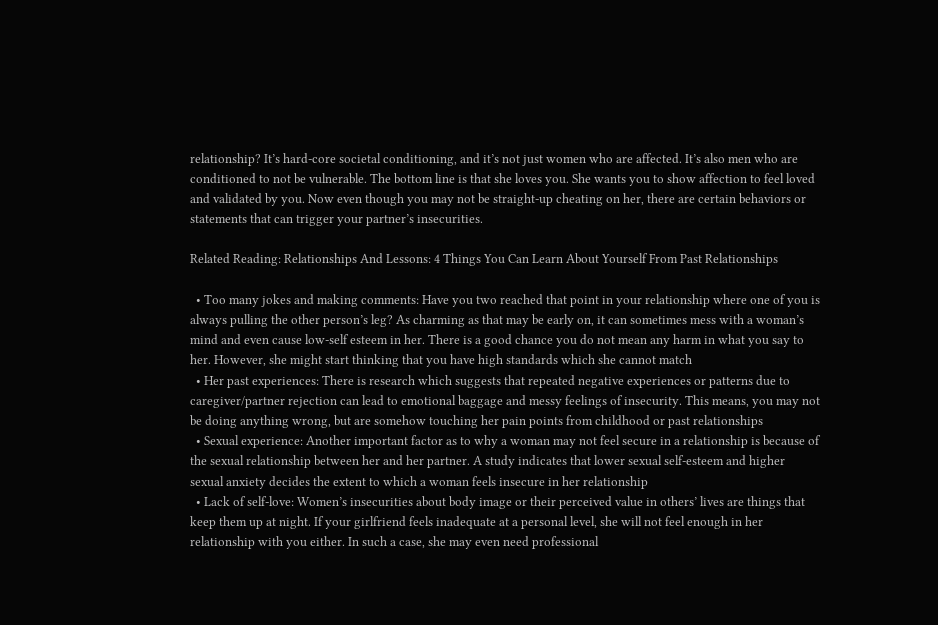relationship? It’s hard-core societal conditioning, and it’s not just women who are affected. It’s also men who are conditioned to not be vulnerable. The bottom line is that she loves you. She wants you to show affection to feel loved and validated by you. Now even though you may not be straight-up cheating on her, there are certain behaviors or statements that can trigger your partner’s insecurities.

Related Reading: Relationships And Lessons: 4 Things You Can Learn About Yourself From Past Relationships

  • Too many jokes and making comments: Have you two reached that point in your relationship where one of you is always pulling the other person’s leg? As charming as that may be early on, it can sometimes mess with a woman’s mind and even cause low-self esteem in her. There is a good chance you do not mean any harm in what you say to her. However, she might start thinking that you have high standards which she cannot match
  • Her past experiences: There is research which suggests that repeated negative experiences or patterns due to caregiver/partner rejection can lead to emotional baggage and messy feelings of insecurity. This means, you may not be doing anything wrong, but are somehow touching her pain points from childhood or past relationships
  • Sexual experience: Another important factor as to why a woman may not feel secure in a relationship is because of the sexual relationship between her and her partner. A study indicates that lower sexual self-esteem and higher sexual anxiety decides the extent to which a woman feels insecure in her relationship
  • Lack of self-love: Women’s insecurities about body image or their perceived value in others’ lives are things that keep them up at night. If your girlfriend feels inadequate at a personal level, she will not feel enough in her relationship with you either. In such a case, she may even need professional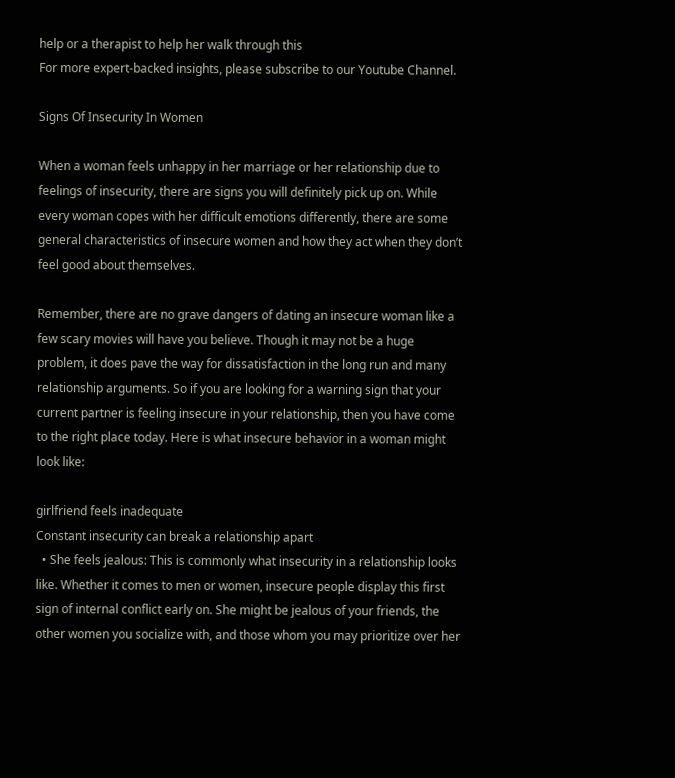help or a therapist to help her walk through this
For more expert-backed insights, please subscribe to our Youtube Channel.

Signs Of Insecurity In Women

When a woman feels unhappy in her marriage or her relationship due to feelings of insecurity, there are signs you will definitely pick up on. While every woman copes with her difficult emotions differently, there are some general characteristics of insecure women and how they act when they don’t feel good about themselves.

Remember, there are no grave dangers of dating an insecure woman like a few scary movies will have you believe. Though it may not be a huge problem, it does pave the way for dissatisfaction in the long run and many relationship arguments. So if you are looking for a warning sign that your current partner is feeling insecure in your relationship, then you have come to the right place today. Here is what insecure behavior in a woman might look like:

girlfriend feels inadequate
Constant insecurity can break a relationship apart
  • She feels jealous: This is commonly what insecurity in a relationship looks like. Whether it comes to men or women, insecure people display this first sign of internal conflict early on. She might be jealous of your friends, the other women you socialize with, and those whom you may prioritize over her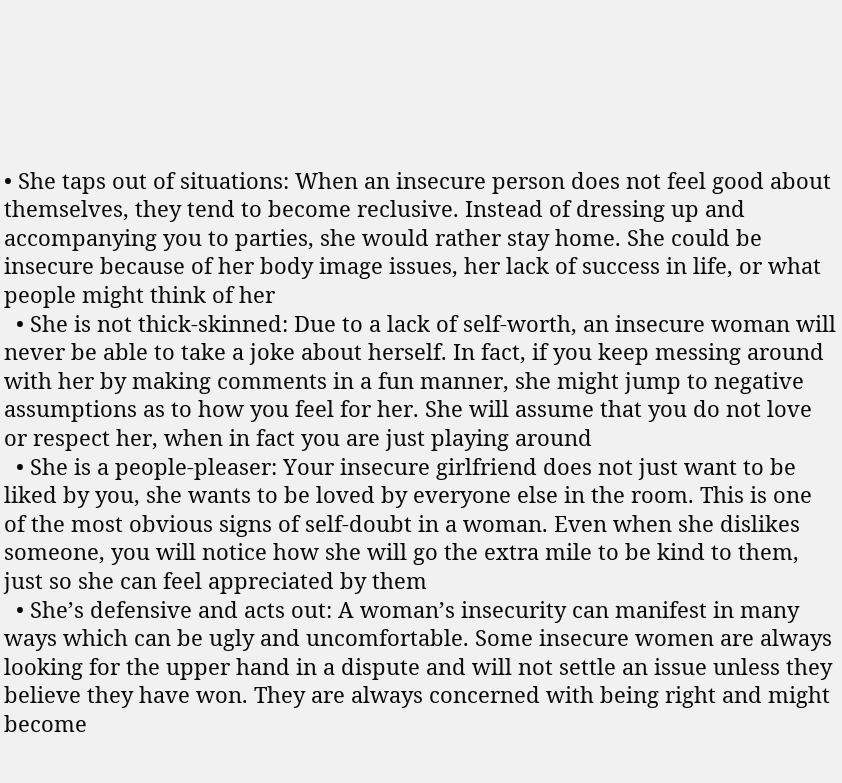• She taps out of situations: When an insecure person does not feel good about themselves, they tend to become reclusive. Instead of dressing up and accompanying you to parties, she would rather stay home. She could be insecure because of her body image issues, her lack of success in life, or what people might think of her
  • She is not thick-skinned: Due to a lack of self-worth, an insecure woman will never be able to take a joke about herself. In fact, if you keep messing around with her by making comments in a fun manner, she might jump to negative assumptions as to how you feel for her. She will assume that you do not love or respect her, when in fact you are just playing around
  • She is a people-pleaser: Your insecure girlfriend does not just want to be liked by you, she wants to be loved by everyone else in the room. This is one of the most obvious signs of self-doubt in a woman. Even when she dislikes someone, you will notice how she will go the extra mile to be kind to them, just so she can feel appreciated by them
  • She’s defensive and acts out: A woman’s insecurity can manifest in many ways which can be ugly and uncomfortable. Some insecure women are always looking for the upper hand in a dispute and will not settle an issue unless they believe they have won. They are always concerned with being right and might become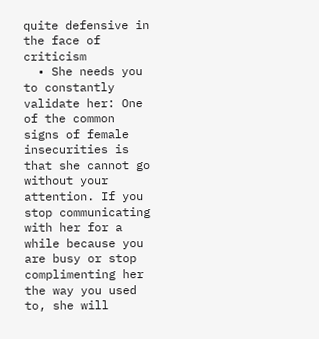quite defensive in the face of criticism
  • She needs you to constantly validate her: One of the common signs of female insecurities is that she cannot go without your attention. If you stop communicating with her for a while because you are busy or stop complimenting her the way you used to, she will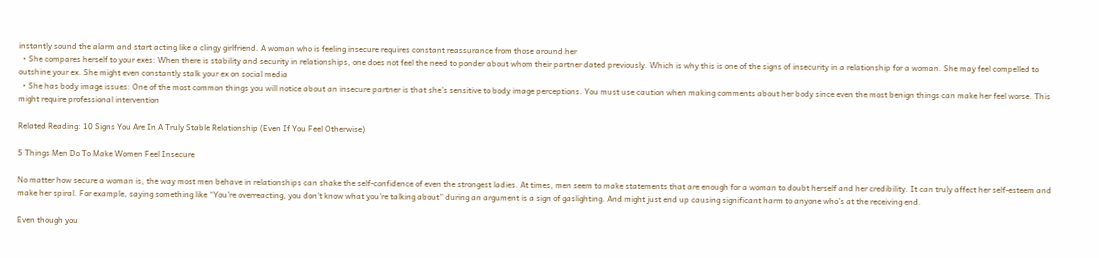instantly sound the alarm and start acting like a clingy girlfriend. A woman who is feeling insecure requires constant reassurance from those around her
  • She compares herself to your exes: When there is stability and security in relationships, one does not feel the need to ponder about whom their partner dated previously. Which is why this is one of the signs of insecurity in a relationship for a woman. She may feel compelled to outshine your ex. She might even constantly stalk your ex on social media
  • She has body image issues: One of the most common things you will notice about an insecure partner is that she’s sensitive to body image perceptions. You must use caution when making comments about her body since even the most benign things can make her feel worse. This might require professional intervention

Related Reading: 10 Signs You Are In A Truly Stable Relationship (Even If You Feel Otherwise)

5 Things Men Do To Make Women Feel Insecure

No matter how secure a woman is, the way most men behave in relationships can shake the self-confidence of even the strongest ladies. At times, men seem to make statements that are enough for a woman to doubt herself and her credibility. It can truly affect her self-esteem and make her spiral. For example, saying something like “You’re overreacting, you don’t know what you’re talking about” during an argument is a sign of gaslighting. And might just end up causing significant harm to anyone who’s at the receiving end.

Even though you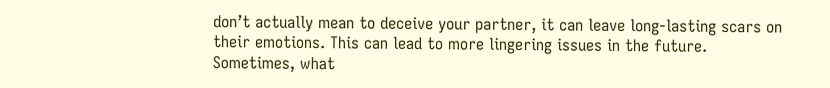don’t actually mean to deceive your partner, it can leave long-lasting scars on their emotions. This can lead to more lingering issues in the future. Sometimes, what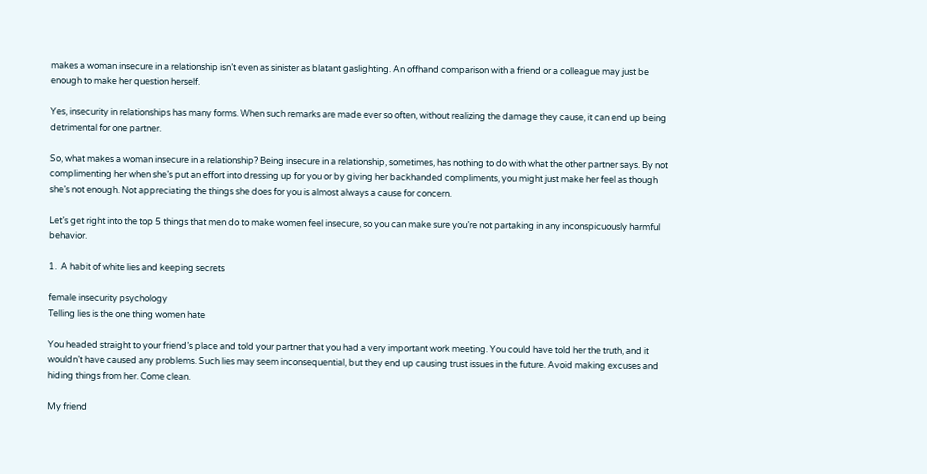makes a woman insecure in a relationship isn’t even as sinister as blatant gaslighting. An offhand comparison with a friend or a colleague may just be enough to make her question herself.

Yes, insecurity in relationships has many forms. When such remarks are made ever so often, without realizing the damage they cause, it can end up being detrimental for one partner.

So, what makes a woman insecure in a relationship? Being insecure in a relationship, sometimes, has nothing to do with what the other partner says. By not complimenting her when she’s put an effort into dressing up for you or by giving her backhanded compliments, you might just make her feel as though she’s not enough. Not appreciating the things she does for you is almost always a cause for concern.

Let’s get right into the top 5 things that men do to make women feel insecure, so you can make sure you’re not partaking in any inconspicuously harmful behavior.

1.  A habit of white lies and keeping secrets

female insecurity psychology
Telling lies is the one thing women hate

You headed straight to your friend’s place and told your partner that you had a very important work meeting. You could have told her the truth, and it wouldn’t have caused any problems. Such lies may seem inconsequential, but they end up causing trust issues in the future. Avoid making excuses and hiding things from her. Come clean.

My friend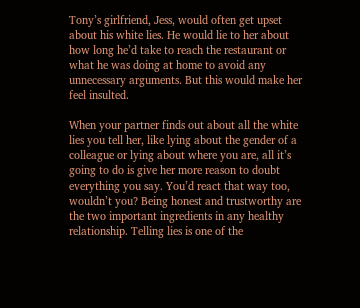Tony’s girlfriend, Jess, would often get upset about his white lies. He would lie to her about how long he’d take to reach the restaurant or what he was doing at home to avoid any unnecessary arguments. But this would make her feel insulted.

When your partner finds out about all the white lies you tell her, like lying about the gender of a colleague or lying about where you are, all it’s going to do is give her more reason to doubt everything you say. You’d react that way too, wouldn’t you? Being honest and trustworthy are the two important ingredients in any healthy relationship. Telling lies is one of the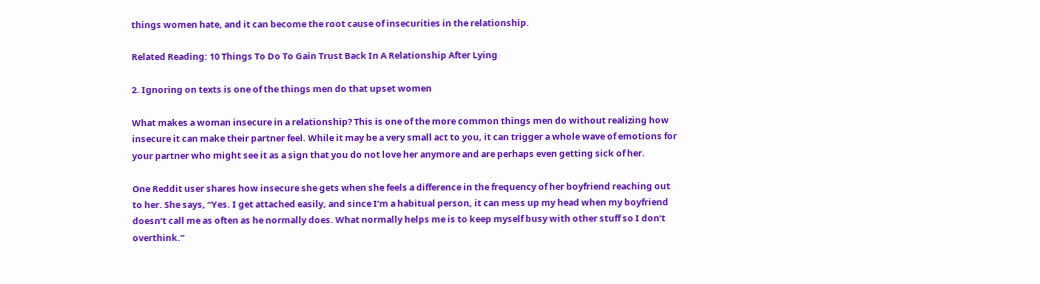things women hate, and it can become the root cause of insecurities in the relationship.

Related Reading: 10 Things To Do To Gain Trust Back In A Relationship After Lying

2. Ignoring on texts is one of the things men do that upset women

What makes a woman insecure in a relationship? This is one of the more common things men do without realizing how insecure it can make their partner feel. While it may be a very small act to you, it can trigger a whole wave of emotions for your partner who might see it as a sign that you do not love her anymore and are perhaps even getting sick of her.

One Reddit user shares how insecure she gets when she feels a difference in the frequency of her boyfriend reaching out to her. She says, “Yes. I get attached easily, and since I’m a habitual person, it can mess up my head when my boyfriend doesn’t call me as often as he normally does. What normally helps me is to keep myself busy with other stuff so I don’t overthink.”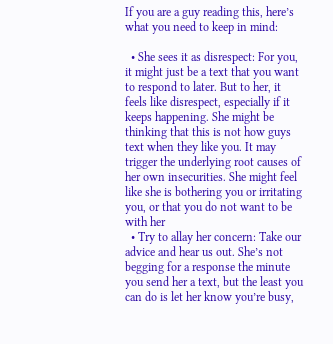If you are a guy reading this, here’s what you need to keep in mind:

  • She sees it as disrespect: For you, it might just be a text that you want to respond to later. But to her, it feels like disrespect, especially if it keeps happening. She might be thinking that this is not how guys text when they like you. It may trigger the underlying root causes of her own insecurities. She might feel like she is bothering you or irritating you, or that you do not want to be with her
  • Try to allay her concern: Take our advice and hear us out. She’s not begging for a response the minute you send her a text, but the least you can do is let her know you’re busy,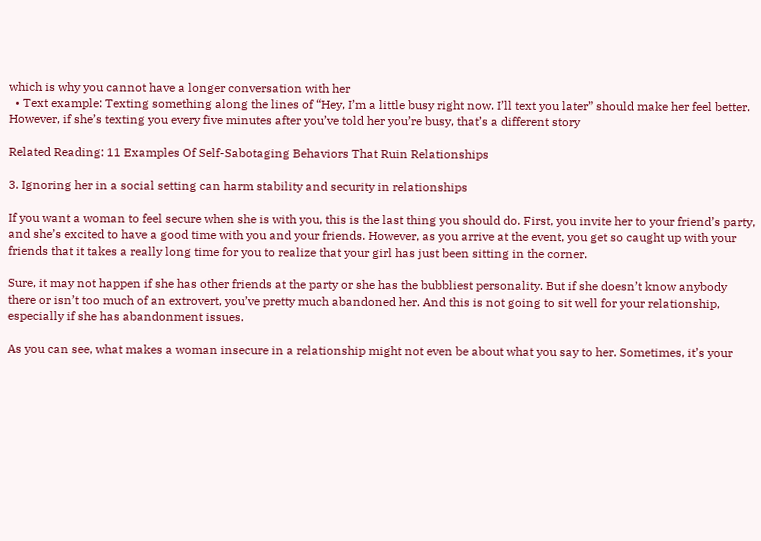which is why you cannot have a longer conversation with her
  • Text example: Texting something along the lines of “Hey, I’m a little busy right now. I’ll text you later” should make her feel better. However, if she’s texting you every five minutes after you’ve told her you’re busy, that’s a different story

Related Reading: 11 Examples Of Self-Sabotaging Behaviors That Ruin Relationships

3. Ignoring her in a social setting can harm stability and security in relationships

If you want a woman to feel secure when she is with you, this is the last thing you should do. First, you invite her to your friend’s party, and she’s excited to have a good time with you and your friends. However, as you arrive at the event, you get so caught up with your friends that it takes a really long time for you to realize that your girl has just been sitting in the corner.

Sure, it may not happen if she has other friends at the party or she has the bubbliest personality. But if she doesn’t know anybody there or isn’t too much of an extrovert, you’ve pretty much abandoned her. And this is not going to sit well for your relationship, especially if she has abandonment issues.

As you can see, what makes a woman insecure in a relationship might not even be about what you say to her. Sometimes, it’s your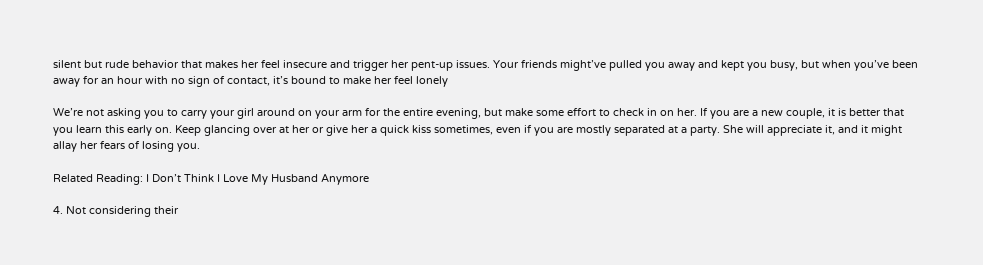silent but rude behavior that makes her feel insecure and trigger her pent-up issues. Your friends might’ve pulled you away and kept you busy, but when you’ve been away for an hour with no sign of contact, it’s bound to make her feel lonely

We’re not asking you to carry your girl around on your arm for the entire evening, but make some effort to check in on her. If you are a new couple, it is better that you learn this early on. Keep glancing over at her or give her a quick kiss sometimes, even if you are mostly separated at a party. She will appreciate it, and it might allay her fears of losing you.

Related Reading: I Don’t Think I Love My Husband Anymore

4. Not considering their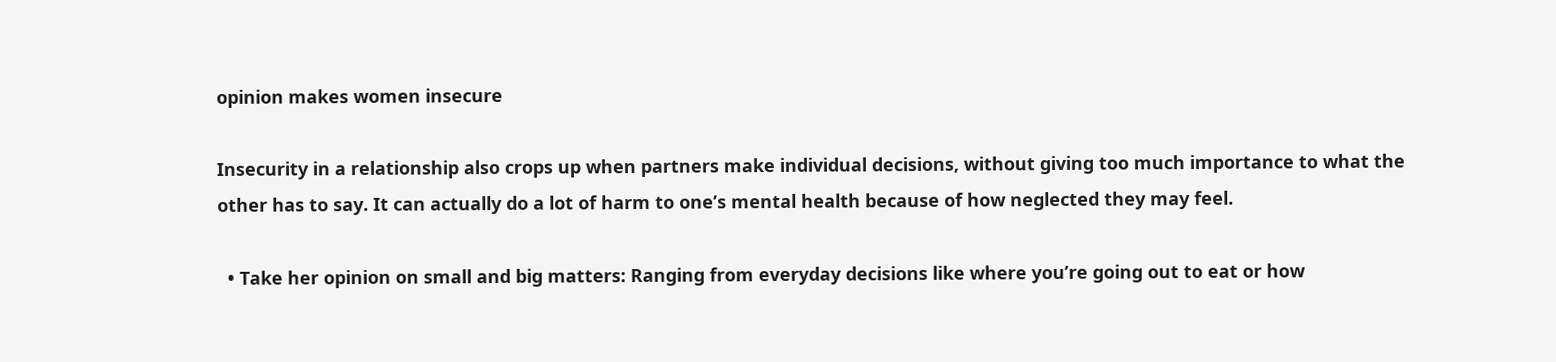opinion makes women insecure

Insecurity in a relationship also crops up when partners make individual decisions, without giving too much importance to what the other has to say. It can actually do a lot of harm to one’s mental health because of how neglected they may feel.

  • Take her opinion on small and big matters: Ranging from everyday decisions like where you’re going out to eat or how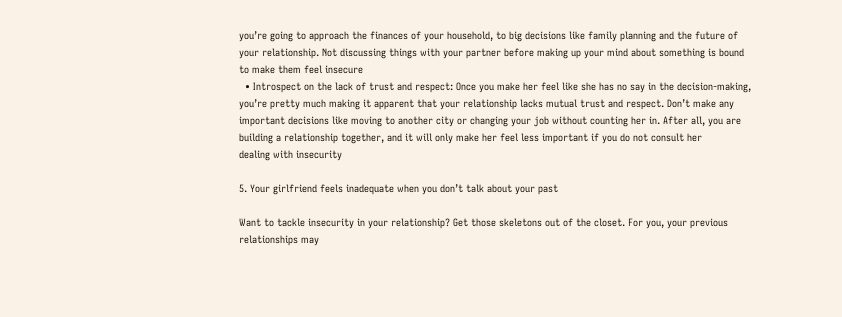you’re going to approach the finances of your household, to big decisions like family planning and the future of your relationship. Not discussing things with your partner before making up your mind about something is bound to make them feel insecure
  • Introspect on the lack of trust and respect: Once you make her feel like she has no say in the decision-making, you’re pretty much making it apparent that your relationship lacks mutual trust and respect. Don’t make any important decisions like moving to another city or changing your job without counting her in. After all, you are building a relationship together, and it will only make her feel less important if you do not consult her
dealing with insecurity

5. Your girlfriend feels inadequate when you don’t talk about your past

Want to tackle insecurity in your relationship? Get those skeletons out of the closet. For you, your previous relationships may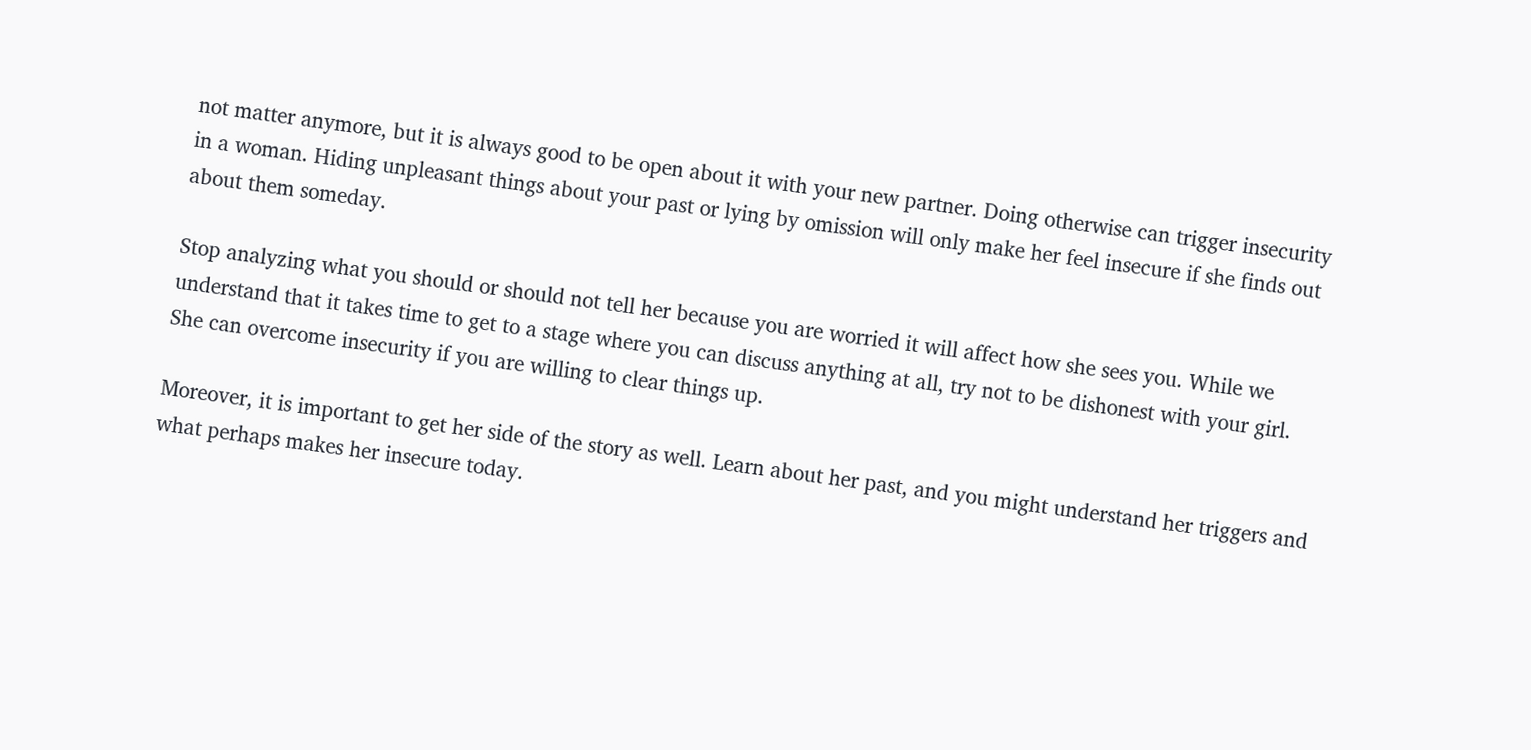not matter anymore, but it is always good to be open about it with your new partner. Doing otherwise can trigger insecurity in a woman. Hiding unpleasant things about your past or lying by omission will only make her feel insecure if she finds out about them someday.

Stop analyzing what you should or should not tell her because you are worried it will affect how she sees you. While we understand that it takes time to get to a stage where you can discuss anything at all, try not to be dishonest with your girl. She can overcome insecurity if you are willing to clear things up.

Moreover, it is important to get her side of the story as well. Learn about her past, and you might understand her triggers and what perhaps makes her insecure today.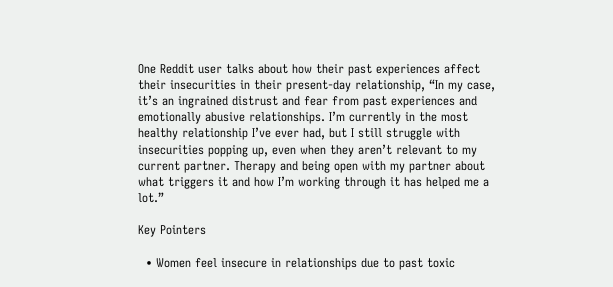One Reddit user talks about how their past experiences affect their insecurities in their present-day relationship, “In my case, it’s an ingrained distrust and fear from past experiences and emotionally abusive relationships. I’m currently in the most healthy relationship I’ve ever had, but I still struggle with insecurities popping up, even when they aren’t relevant to my current partner. Therapy and being open with my partner about what triggers it and how I’m working through it has helped me a lot.”

Key Pointers

  • Women feel insecure in relationships due to past toxic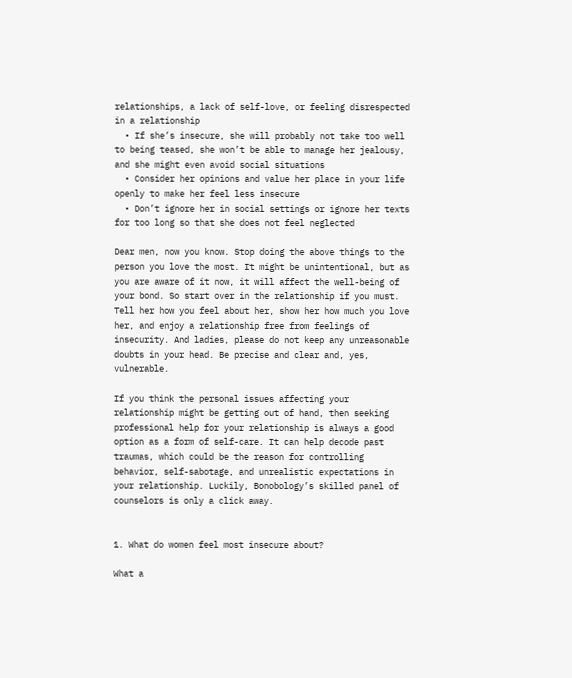relationships, a lack of self-love, or feeling disrespected in a relationship
  • If she’s insecure, she will probably not take too well to being teased, she won’t be able to manage her jealousy, and she might even avoid social situations
  • Consider her opinions and value her place in your life openly to make her feel less insecure
  • Don’t ignore her in social settings or ignore her texts for too long so that she does not feel neglected

Dear men, now you know. Stop doing the above things to the person you love the most. It might be unintentional, but as you are aware of it now, it will affect the well-being of your bond. So start over in the relationship if you must. Tell her how you feel about her, show her how much you love her, and enjoy a relationship free from feelings of insecurity. And ladies, please do not keep any unreasonable doubts in your head. Be precise and clear and, yes, vulnerable.

If you think the personal issues affecting your relationship might be getting out of hand, then seeking professional help for your relationship is always a good option as a form of self-care. It can help decode past traumas, which could be the reason for controlling behavior, self-sabotage, and unrealistic expectations in your relationship. Luckily, Bonobology’s skilled panel of counselors is only a click away.


1. What do women feel most insecure about?

What a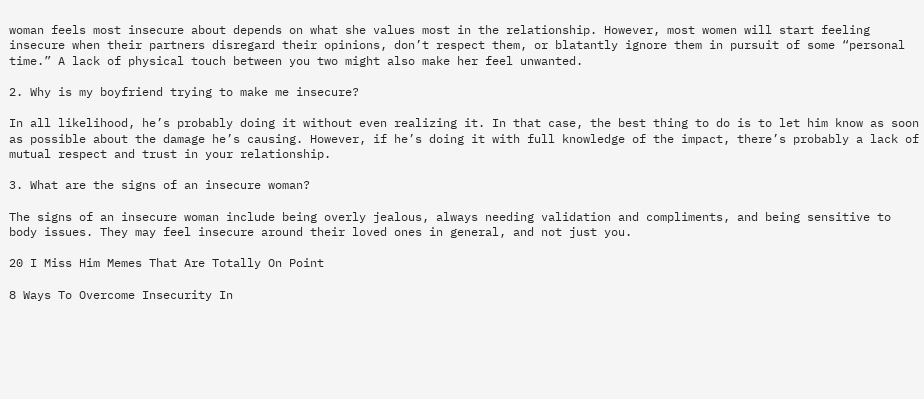woman feels most insecure about depends on what she values most in the relationship. However, most women will start feeling insecure when their partners disregard their opinions, don’t respect them, or blatantly ignore them in pursuit of some “personal time.” A lack of physical touch between you two might also make her feel unwanted.

2. Why is my boyfriend trying to make me insecure?

In all likelihood, he’s probably doing it without even realizing it. In that case, the best thing to do is to let him know as soon as possible about the damage he’s causing. However, if he’s doing it with full knowledge of the impact, there’s probably a lack of mutual respect and trust in your relationship.

3. What are the signs of an insecure woman?

The signs of an insecure woman include being overly jealous, always needing validation and compliments, and being sensitive to body issues. They may feel insecure around their loved ones in general, and not just you.

20 I Miss Him Memes That Are Totally On Point

8 Ways To Overcome Insecurity In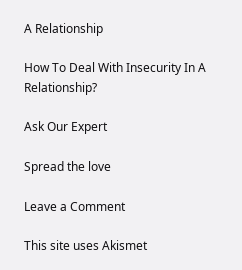A Relationship

How To Deal With Insecurity In A Relationship?

Ask Our Expert

Spread the love

Leave a Comment

This site uses Akismet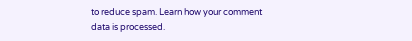to reduce spam. Learn how your comment data is processed.